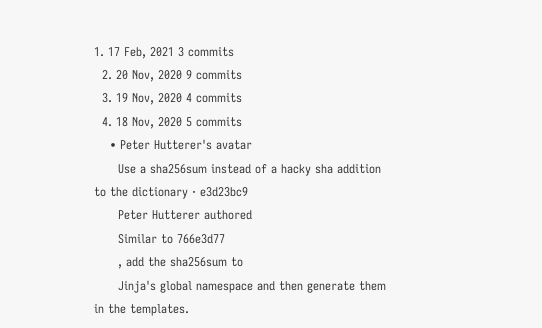1. 17 Feb, 2021 3 commits
  2. 20 Nov, 2020 9 commits
  3. 19 Nov, 2020 4 commits
  4. 18 Nov, 2020 5 commits
    • Peter Hutterer's avatar
      Use a sha256sum instead of a hacky sha addition to the dictionary · e3d23bc9
      Peter Hutterer authored
      Similar to 766e3d77
      , add the sha256sum to
      Jinja's global namespace and then generate them in the templates.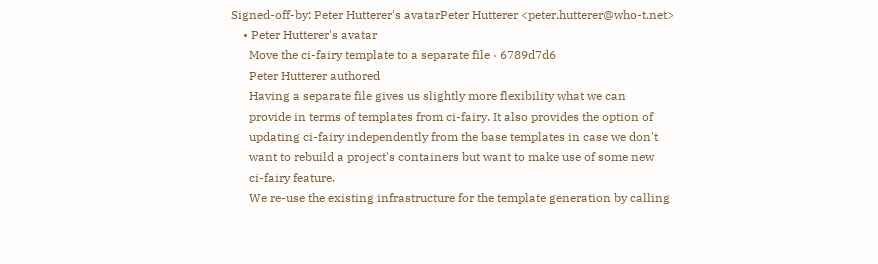Signed-off-by: Peter Hutterer's avatarPeter Hutterer <peter.hutterer@who-t.net>
    • Peter Hutterer's avatar
      Move the ci-fairy template to a separate file · 6789d7d6
      Peter Hutterer authored
      Having a separate file gives us slightly more flexibility what we can
      provide in terms of templates from ci-fairy. It also provides the option of
      updating ci-fairy independently from the base templates in case we don't
      want to rebuild a project's containers but want to make use of some new
      ci-fairy feature.
      We re-use the existing infrastructure for the template generation by calling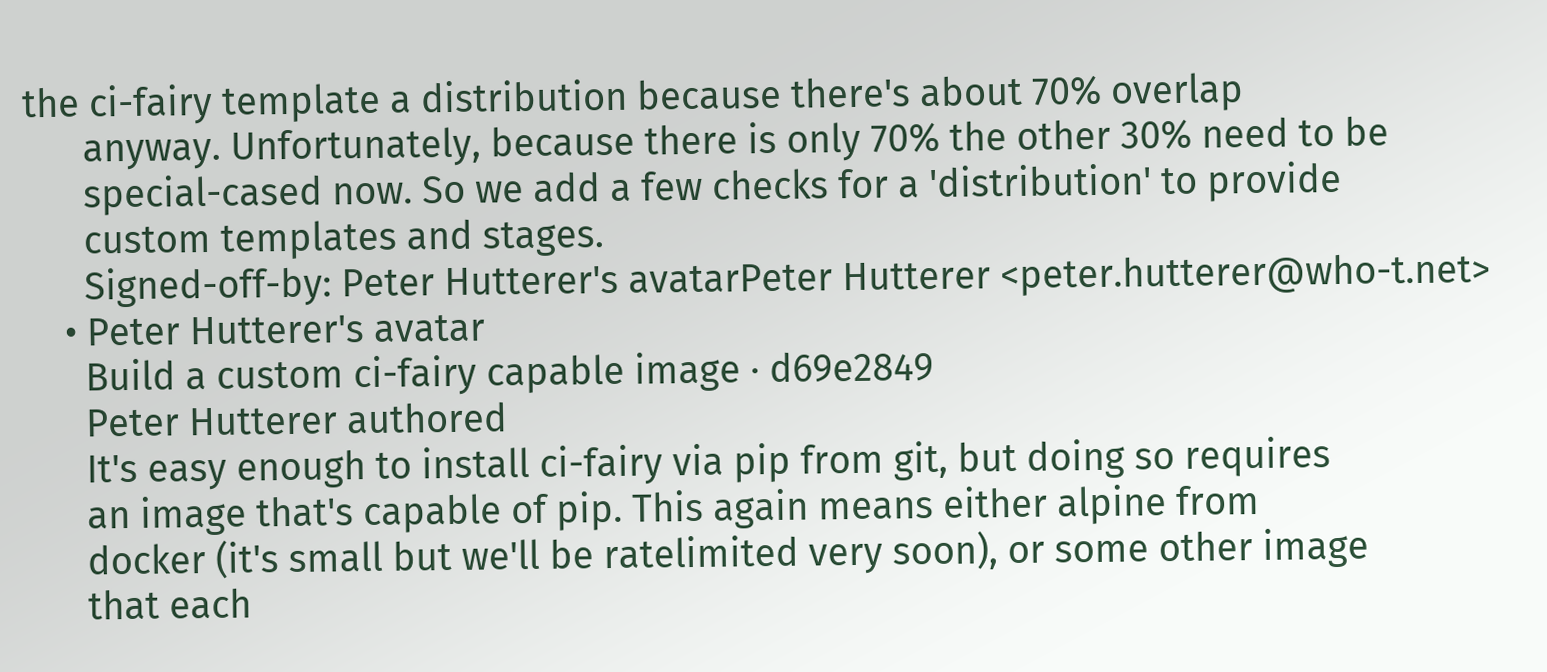the ci-fairy template a distribution because there's about 70% overlap
      anyway. Unfortunately, because there is only 70% the other 30% need to be
      special-cased now. So we add a few checks for a 'distribution' to provide
      custom templates and stages.
      Signed-off-by: Peter Hutterer's avatarPeter Hutterer <peter.hutterer@who-t.net>
    • Peter Hutterer's avatar
      Build a custom ci-fairy capable image · d69e2849
      Peter Hutterer authored
      It's easy enough to install ci-fairy via pip from git, but doing so requires
      an image that's capable of pip. This again means either alpine from
      docker (it's small but we'll be ratelimited very soon), or some other image
      that each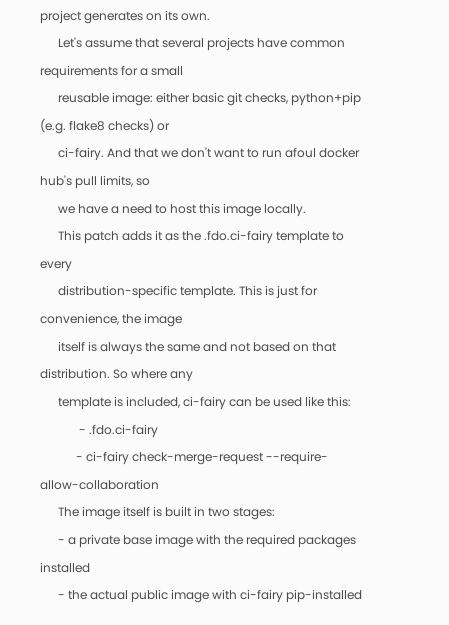project generates on its own.
      Let's assume that several projects have common requirements for a small
      reusable image: either basic git checks, python+pip (e.g. flake8 checks) or
      ci-fairy. And that we don't want to run afoul docker hub's pull limits, so
      we have a need to host this image locally.
      This patch adds it as the .fdo.ci-fairy template to every
      distribution-specific template. This is just for convenience, the image
      itself is always the same and not based on that distribution. So where any
      template is included, ci-fairy can be used like this:
             - .fdo.ci-fairy
            - ci-fairy check-merge-request --require-allow-collaboration
      The image itself is built in two stages:
      - a private base image with the required packages installed
      - the actual public image with ci-fairy pip-installed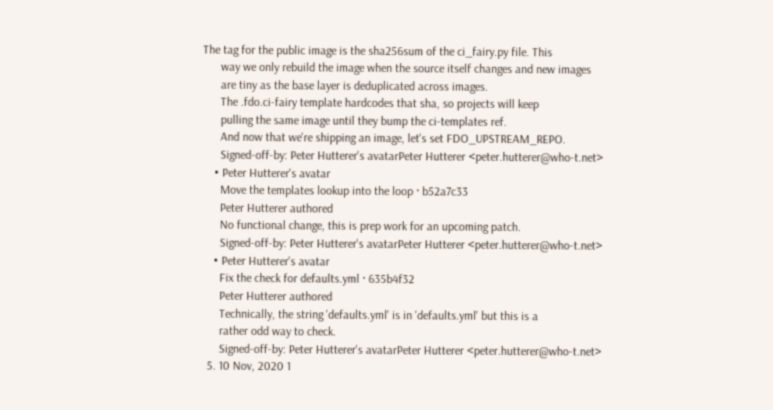The tag for the public image is the sha256sum of the ci_fairy.py file. This
      way we only rebuild the image when the source itself changes and new images
      are tiny as the base layer is deduplicated across images.
      The .fdo.ci-fairy template hardcodes that sha, so projects will keep
      pulling the same image until they bump the ci-templates ref.
      And now that we're shipping an image, let's set FDO_UPSTREAM_REPO.
      Signed-off-by: Peter Hutterer's avatarPeter Hutterer <peter.hutterer@who-t.net>
    • Peter Hutterer's avatar
      Move the templates lookup into the loop · b52a7c33
      Peter Hutterer authored
      No functional change, this is prep work for an upcoming patch.
      Signed-off-by: Peter Hutterer's avatarPeter Hutterer <peter.hutterer@who-t.net>
    • Peter Hutterer's avatar
      Fix the check for defaults.yml · 635b4f32
      Peter Hutterer authored
      Technically, the string 'defaults.yml' is in 'defaults.yml' but this is a
      rather odd way to check.
      Signed-off-by: Peter Hutterer's avatarPeter Hutterer <peter.hutterer@who-t.net>
  5. 10 Nov, 2020 1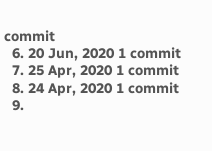commit
  6. 20 Jun, 2020 1 commit
  7. 25 Apr, 2020 1 commit
  8. 24 Apr, 2020 1 commit
  9.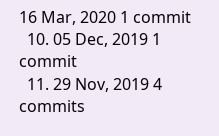16 Mar, 2020 1 commit
  10. 05 Dec, 2019 1 commit
  11. 29 Nov, 2019 4 commits